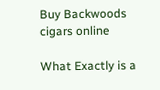Buy Backwoods cigars online

What Exactly is a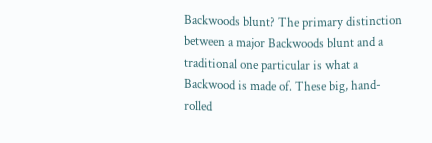Backwoods blunt? The primary distinction between a major Backwoods blunt and a traditional one particular is what a Backwood is made of. These big, hand-rolled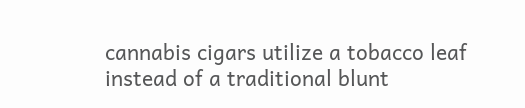cannabis cigars utilize a tobacco leaf instead of a traditional blunt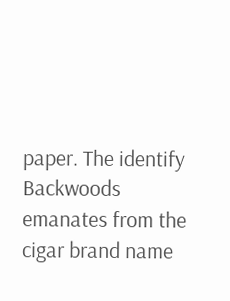paper. The identify Backwoods emanates from the cigar brand name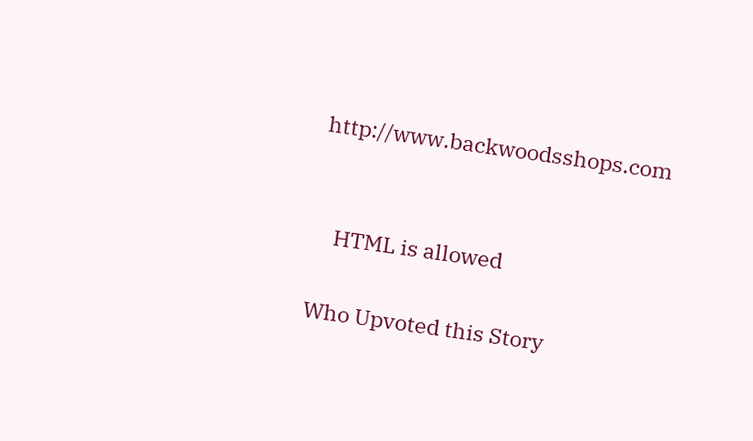http://www.backwoodsshops.com


    HTML is allowed

Who Upvoted this Story